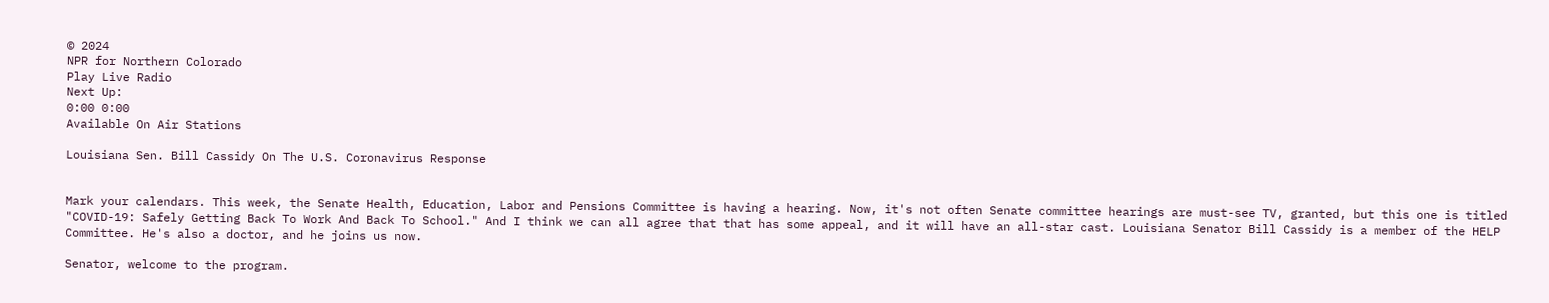© 2024
NPR for Northern Colorado
Play Live Radio
Next Up:
0:00 0:00
Available On Air Stations

Louisiana Sen. Bill Cassidy On The U.S. Coronavirus Response


Mark your calendars. This week, the Senate Health, Education, Labor and Pensions Committee is having a hearing. Now, it's not often Senate committee hearings are must-see TV, granted, but this one is titled "COVID-19: Safely Getting Back To Work And Back To School." And I think we can all agree that that has some appeal, and it will have an all-star cast. Louisiana Senator Bill Cassidy is a member of the HELP Committee. He's also a doctor, and he joins us now.

Senator, welcome to the program.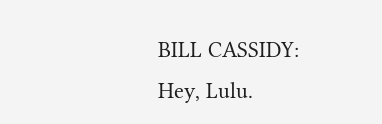BILL CASSIDY: Hey, Lulu.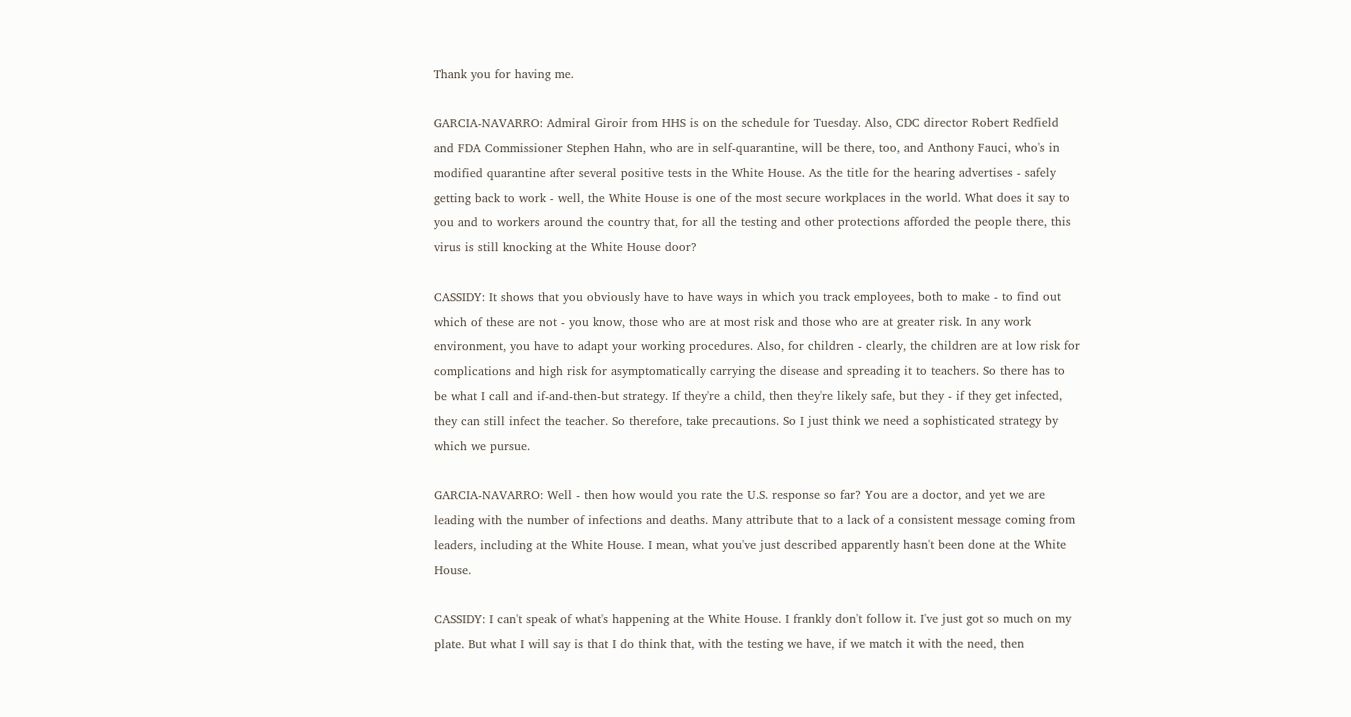Thank you for having me.

GARCIA-NAVARRO: Admiral Giroir from HHS is on the schedule for Tuesday. Also, CDC director Robert Redfield and FDA Commissioner Stephen Hahn, who are in self-quarantine, will be there, too, and Anthony Fauci, who's in modified quarantine after several positive tests in the White House. As the title for the hearing advertises - safely getting back to work - well, the White House is one of the most secure workplaces in the world. What does it say to you and to workers around the country that, for all the testing and other protections afforded the people there, this virus is still knocking at the White House door?

CASSIDY: It shows that you obviously have to have ways in which you track employees, both to make - to find out which of these are not - you know, those who are at most risk and those who are at greater risk. In any work environment, you have to adapt your working procedures. Also, for children - clearly, the children are at low risk for complications and high risk for asymptomatically carrying the disease and spreading it to teachers. So there has to be what I call and if-and-then-but strategy. If they're a child, then they're likely safe, but they - if they get infected, they can still infect the teacher. So therefore, take precautions. So I just think we need a sophisticated strategy by which we pursue.

GARCIA-NAVARRO: Well - then how would you rate the U.S. response so far? You are a doctor, and yet we are leading with the number of infections and deaths. Many attribute that to a lack of a consistent message coming from leaders, including at the White House. I mean, what you've just described apparently hasn't been done at the White House.

CASSIDY: I can't speak of what's happening at the White House. I frankly don't follow it. I've just got so much on my plate. But what I will say is that I do think that, with the testing we have, if we match it with the need, then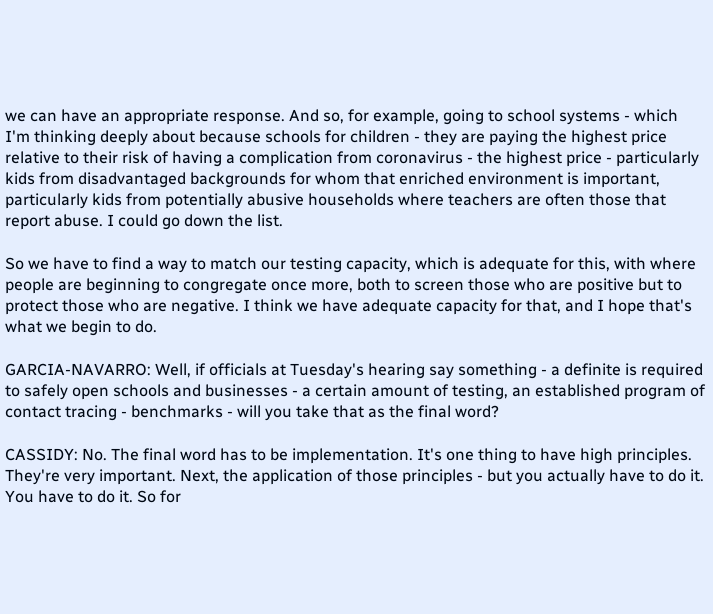we can have an appropriate response. And so, for example, going to school systems - which I'm thinking deeply about because schools for children - they are paying the highest price relative to their risk of having a complication from coronavirus - the highest price - particularly kids from disadvantaged backgrounds for whom that enriched environment is important, particularly kids from potentially abusive households where teachers are often those that report abuse. I could go down the list.

So we have to find a way to match our testing capacity, which is adequate for this, with where people are beginning to congregate once more, both to screen those who are positive but to protect those who are negative. I think we have adequate capacity for that, and I hope that's what we begin to do.

GARCIA-NAVARRO: Well, if officials at Tuesday's hearing say something - a definite is required to safely open schools and businesses - a certain amount of testing, an established program of contact tracing - benchmarks - will you take that as the final word?

CASSIDY: No. The final word has to be implementation. It's one thing to have high principles. They're very important. Next, the application of those principles - but you actually have to do it. You have to do it. So for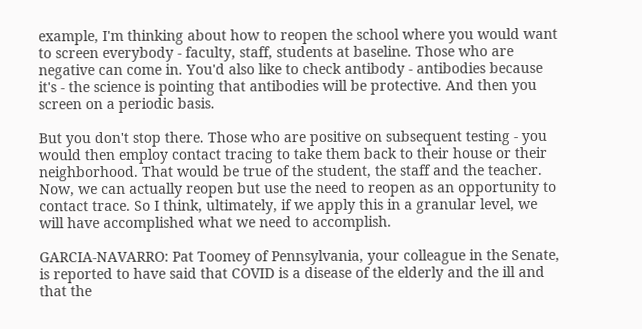example, I'm thinking about how to reopen the school where you would want to screen everybody - faculty, staff, students at baseline. Those who are negative can come in. You'd also like to check antibody - antibodies because it's - the science is pointing that antibodies will be protective. And then you screen on a periodic basis.

But you don't stop there. Those who are positive on subsequent testing - you would then employ contact tracing to take them back to their house or their neighborhood. That would be true of the student, the staff and the teacher. Now, we can actually reopen but use the need to reopen as an opportunity to contact trace. So I think, ultimately, if we apply this in a granular level, we will have accomplished what we need to accomplish.

GARCIA-NAVARRO: Pat Toomey of Pennsylvania, your colleague in the Senate, is reported to have said that COVID is a disease of the elderly and the ill and that the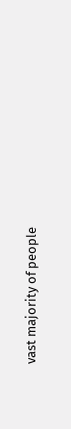vast majority of people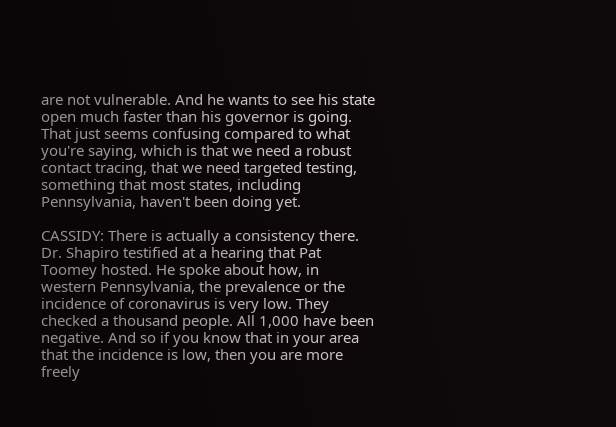are not vulnerable. And he wants to see his state open much faster than his governor is going. That just seems confusing compared to what you're saying, which is that we need a robust contact tracing, that we need targeted testing, something that most states, including Pennsylvania, haven't been doing yet.

CASSIDY: There is actually a consistency there. Dr. Shapiro testified at a hearing that Pat Toomey hosted. He spoke about how, in western Pennsylvania, the prevalence or the incidence of coronavirus is very low. They checked a thousand people. All 1,000 have been negative. And so if you know that in your area that the incidence is low, then you are more freely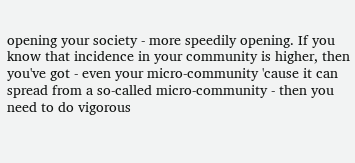opening your society - more speedily opening. If you know that incidence in your community is higher, then you've got - even your micro-community 'cause it can spread from a so-called micro-community - then you need to do vigorous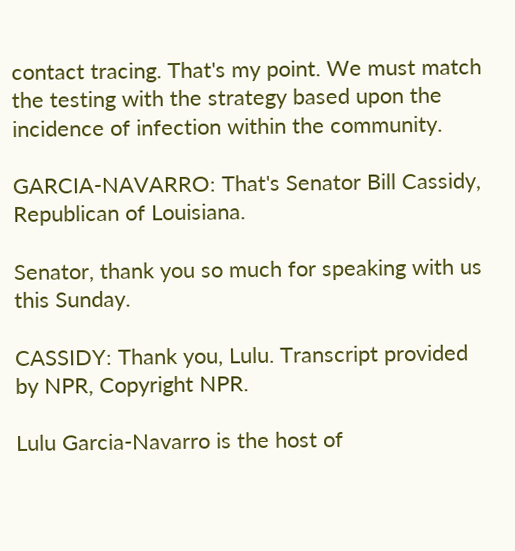contact tracing. That's my point. We must match the testing with the strategy based upon the incidence of infection within the community.

GARCIA-NAVARRO: That's Senator Bill Cassidy, Republican of Louisiana.

Senator, thank you so much for speaking with us this Sunday.

CASSIDY: Thank you, Lulu. Transcript provided by NPR, Copyright NPR.

Lulu Garcia-Navarro is the host of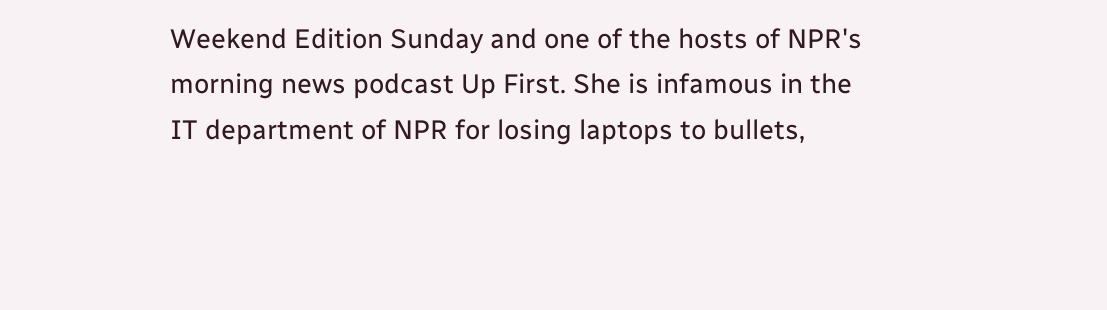Weekend Edition Sunday and one of the hosts of NPR's morning news podcast Up First. She is infamous in the IT department of NPR for losing laptops to bullets,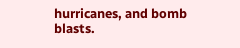hurricanes, and bomb blasts.